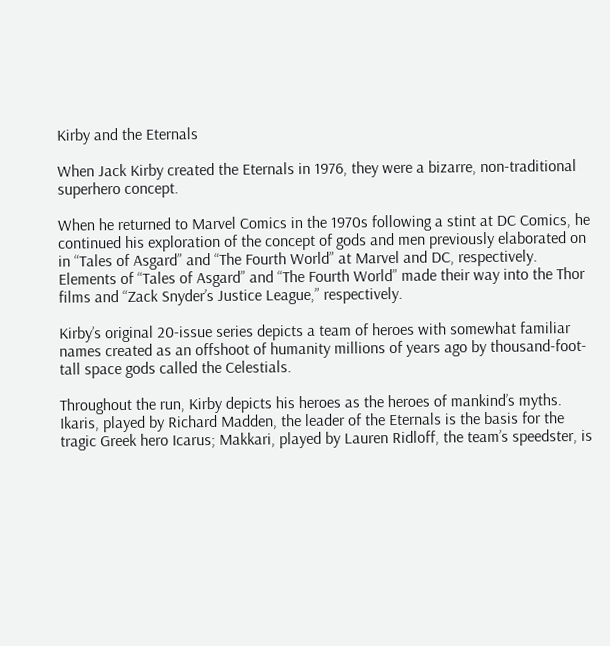Kirby and the Eternals

When Jack Kirby created the Eternals in 1976, they were a bizarre, non-traditional superhero concept.

When he returned to Marvel Comics in the 1970s following a stint at DC Comics, he continued his exploration of the concept of gods and men previously elaborated on in “Tales of Asgard” and “The Fourth World” at Marvel and DC, respectively. Elements of “Tales of Asgard” and “The Fourth World” made their way into the Thor films and “Zack Snyder’s Justice League,” respectively.

Kirby’s original 20-issue series depicts a team of heroes with somewhat familiar names created as an offshoot of humanity millions of years ago by thousand-foot-tall space gods called the Celestials.

Throughout the run, Kirby depicts his heroes as the heroes of mankind’s myths. Ikaris, played by Richard Madden, the leader of the Eternals is the basis for the tragic Greek hero Icarus; Makkari, played by Lauren Ridloff, the team’s speedster, is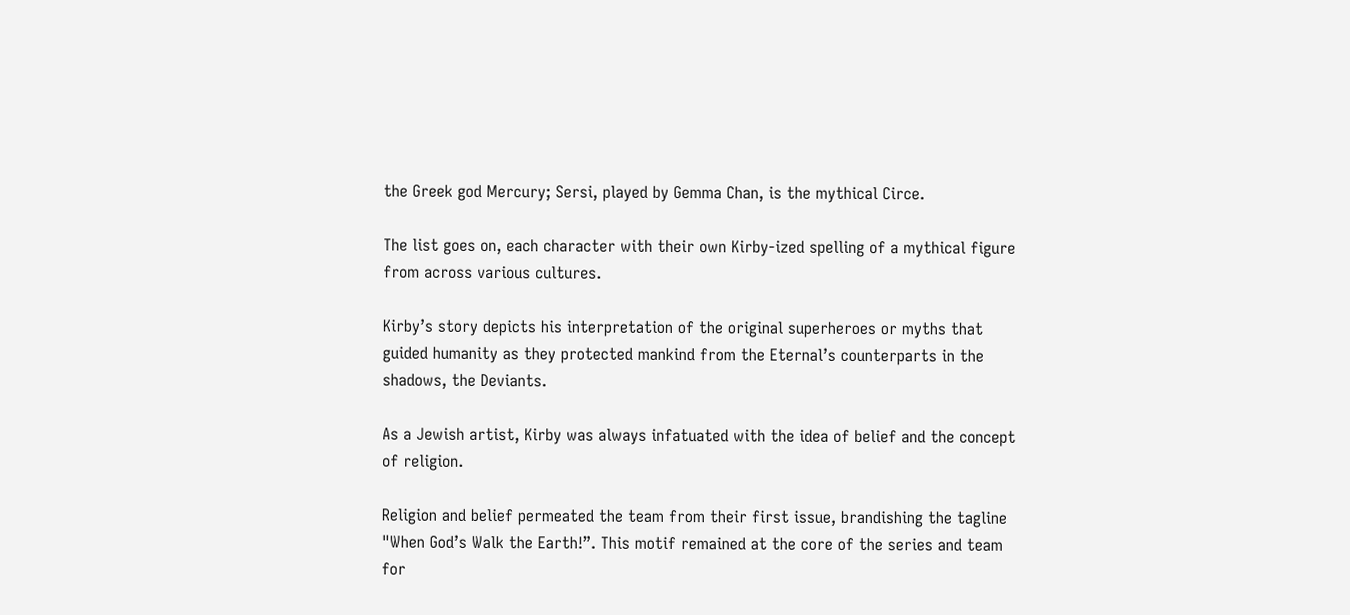the Greek god Mercury; Sersi, played by Gemma Chan, is the mythical Circe.

The list goes on, each character with their own Kirby-ized spelling of a mythical figure from across various cultures.

Kirby’s story depicts his interpretation of the original superheroes or myths that guided humanity as they protected mankind from the Eternal’s counterparts in the shadows, the Deviants.

As a Jewish artist, Kirby was always infatuated with the idea of belief and the concept of religion.

Religion and belief permeated the team from their first issue, brandishing the tagline "When God’s Walk the Earth!”. This motif remained at the core of the series and team for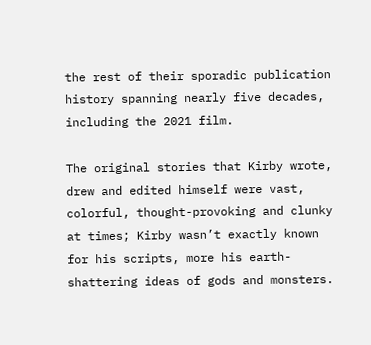the rest of their sporadic publication history spanning nearly five decades, including the 2021 film.

The original stories that Kirby wrote, drew and edited himself were vast, colorful, thought-provoking and clunky at times; Kirby wasn’t exactly known for his scripts, more his earth-shattering ideas of gods and monsters.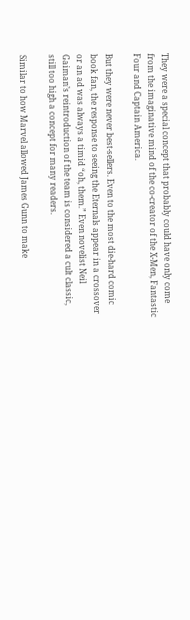They were a special concept that probably could have only come from the imaginative mind of the co-creator of the X-Men, Fantastic Four and Captain America.

But they were never best-sellers. Even to the most die-hard comic book fan, the response to seeing the Eternals appear in a crossover or an ad was always a timid “oh, them.” Even novelist Neil Gaiman’s reintroduction of the team is considered a cult classic, still too high a concept for many readers.

Similar to how Marvel allowed James Gunn to make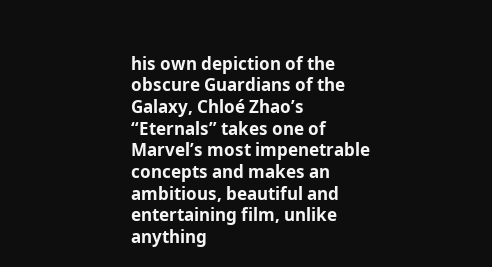his own depiction of the obscure Guardians of the Galaxy, Chloé Zhao’s “Eternals” takes one of Marvel’s most impenetrable concepts and makes an ambitious, beautiful and entertaining film, unlike anything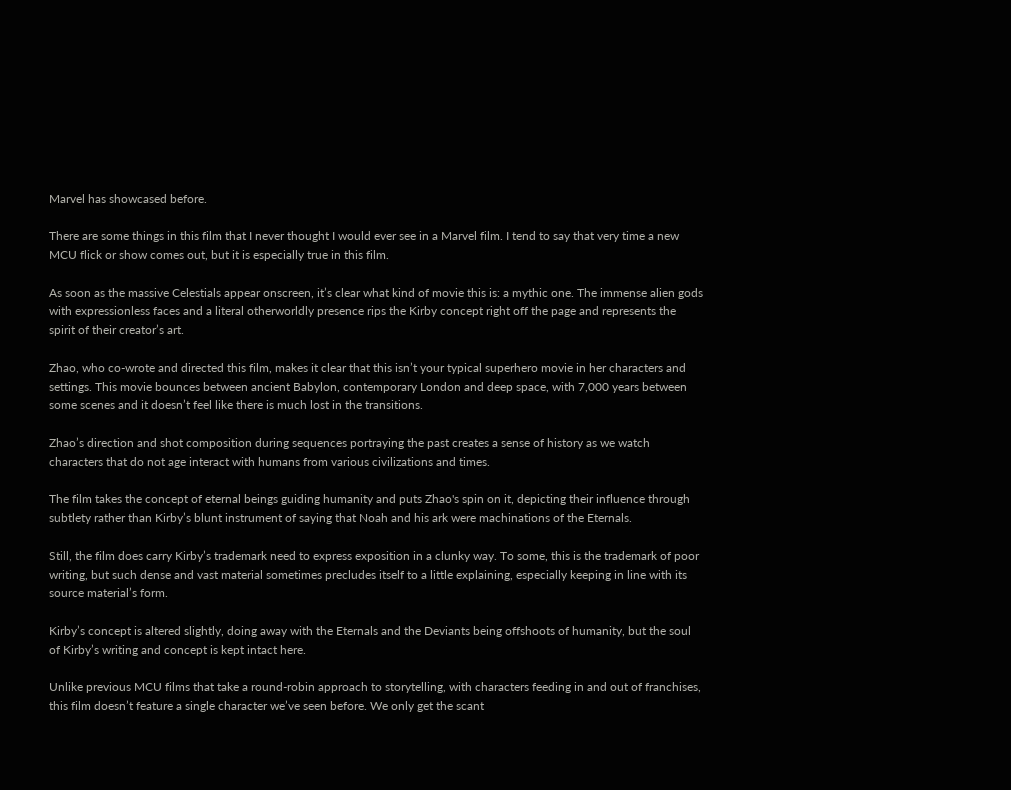Marvel has showcased before.

There are some things in this film that I never thought I would ever see in a Marvel film. I tend to say that very time a new MCU flick or show comes out, but it is especially true in this film.

As soon as the massive Celestials appear onscreen, it’s clear what kind of movie this is: a mythic one. The immense alien gods with expressionless faces and a literal otherworldly presence rips the Kirby concept right off the page and represents the spirit of their creator’s art.

Zhao, who co-wrote and directed this film, makes it clear that this isn’t your typical superhero movie in her characters and settings. This movie bounces between ancient Babylon, contemporary London and deep space, with 7,000 years between some scenes and it doesn’t feel like there is much lost in the transitions.

Zhao’s direction and shot composition during sequences portraying the past creates a sense of history as we watch characters that do not age interact with humans from various civilizations and times.

The film takes the concept of eternal beings guiding humanity and puts Zhao's spin on it, depicting their influence through subtlety rather than Kirby’s blunt instrument of saying that Noah and his ark were machinations of the Eternals.

Still, the film does carry Kirby’s trademark need to express exposition in a clunky way. To some, this is the trademark of poor writing, but such dense and vast material sometimes precludes itself to a little explaining, especially keeping in line with its source material’s form.

Kirby’s concept is altered slightly, doing away with the Eternals and the Deviants being offshoots of humanity, but the soul of Kirby’s writing and concept is kept intact here.

Unlike previous MCU films that take a round-robin approach to storytelling, with characters feeding in and out of franchises, this film doesn’t feature a single character we’ve seen before. We only get the scant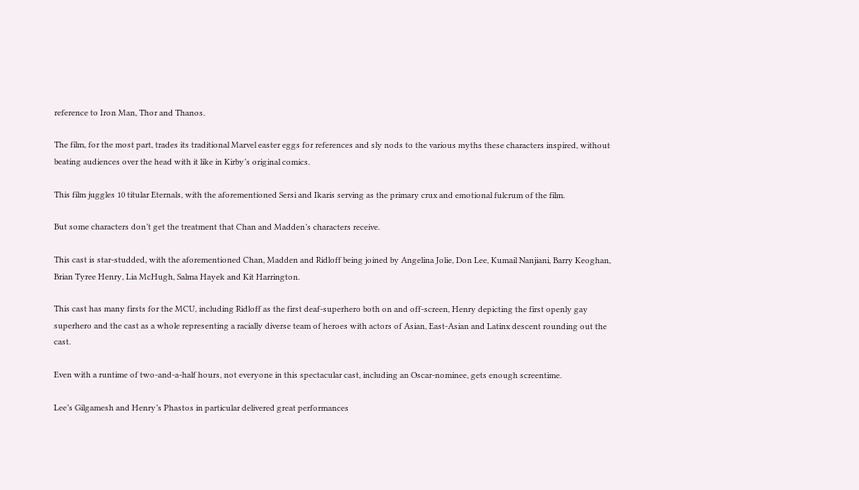reference to Iron Man, Thor and Thanos.

The film, for the most part, trades its traditional Marvel easter eggs for references and sly nods to the various myths these characters inspired, without beating audiences over the head with it like in Kirby’s original comics.

This film juggles 10 titular Eternals, with the aforementioned Sersi and Ikaris serving as the primary crux and emotional fulcrum of the film.

But some characters don’t get the treatment that Chan and Madden’s characters receive.

This cast is star-studded, with the aforementioned Chan, Madden and Ridloff being joined by Angelina Jolie, Don Lee, Kumail Nanjiani, Barry Keoghan, Brian Tyree Henry, Lia McHugh, Salma Hayek and Kit Harrington.

This cast has many firsts for the MCU, including Ridloff as the first deaf-superhero both on and off-screen, Henry depicting the first openly gay superhero and the cast as a whole representing a racially diverse team of heroes with actors of Asian, East-Asian and Latinx descent rounding out the cast.

Even with a runtime of two-and-a-half hours, not everyone in this spectacular cast, including an Oscar-nominee, gets enough screentime.

Lee’s Gilgamesh and Henry’s Phastos in particular delivered great performances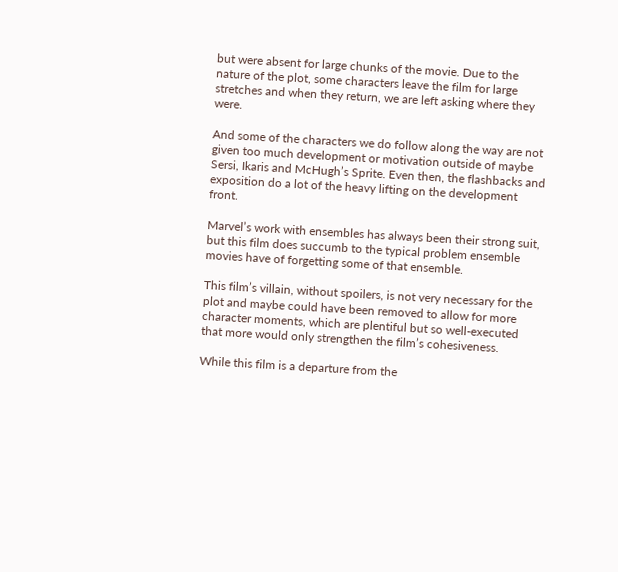but were absent for large chunks of the movie. Due to the nature of the plot, some characters leave the film for large stretches and when they return, we are left asking where they were.

And some of the characters we do follow along the way are not given too much development or motivation outside of maybe Sersi, Ikaris and McHugh’s Sprite. Even then, the flashbacks and exposition do a lot of the heavy lifting on the development front.

Marvel’s work with ensembles has always been their strong suit, but this film does succumb to the typical problem ensemble movies have of forgetting some of that ensemble.

This film’s villain, without spoilers, is not very necessary for the plot and maybe could have been removed to allow for more character moments, which are plentiful but so well-executed that more would only strengthen the film’s cohesiveness.

While this film is a departure from the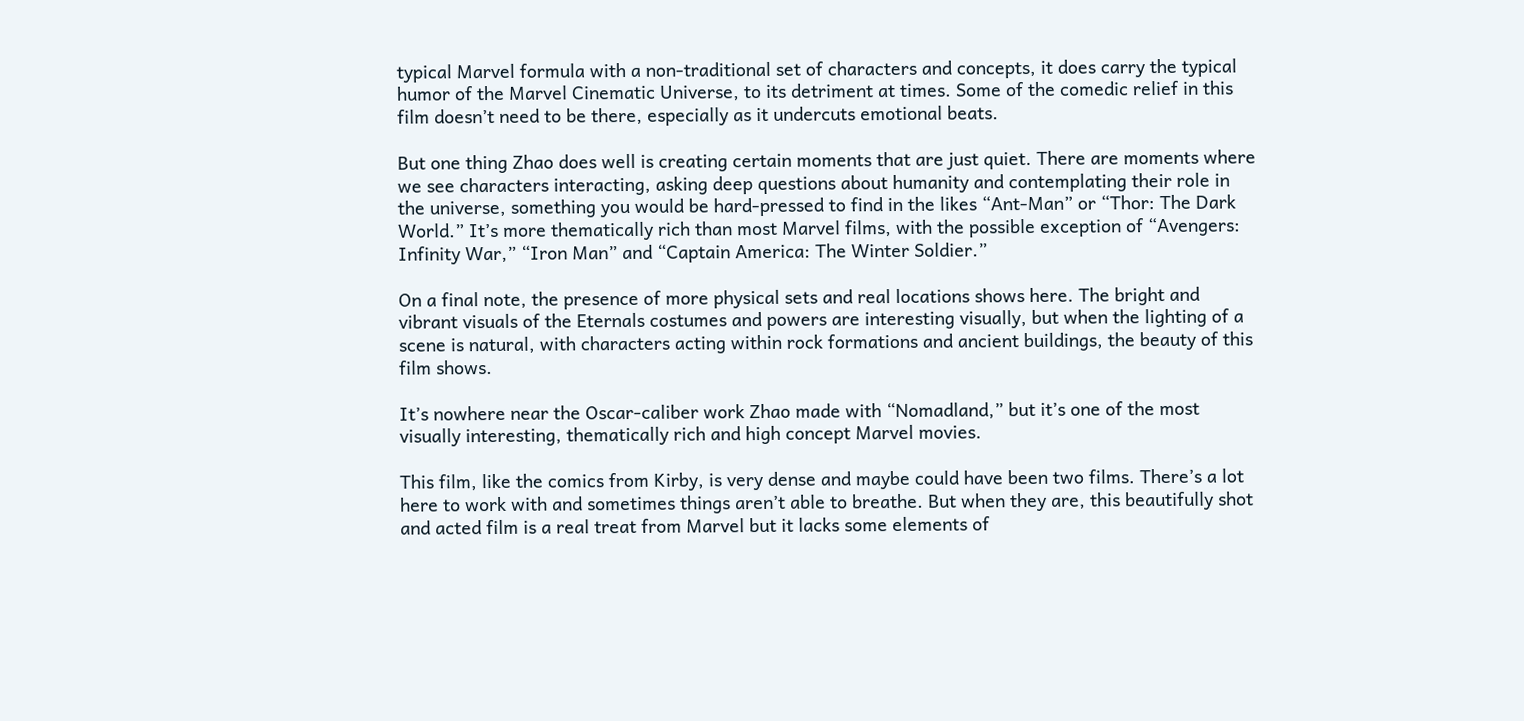typical Marvel formula with a non-traditional set of characters and concepts, it does carry the typical humor of the Marvel Cinematic Universe, to its detriment at times. Some of the comedic relief in this film doesn’t need to be there, especially as it undercuts emotional beats.

But one thing Zhao does well is creating certain moments that are just quiet. There are moments where we see characters interacting, asking deep questions about humanity and contemplating their role in the universe, something you would be hard-pressed to find in the likes “Ant-Man” or “Thor: The Dark World.” It’s more thematically rich than most Marvel films, with the possible exception of “Avengers: Infinity War,” “Iron Man” and “Captain America: The Winter Soldier.”

On a final note, the presence of more physical sets and real locations shows here. The bright and vibrant visuals of the Eternals costumes and powers are interesting visually, but when the lighting of a scene is natural, with characters acting within rock formations and ancient buildings, the beauty of this film shows.

It’s nowhere near the Oscar-caliber work Zhao made with “Nomadland,” but it’s one of the most visually interesting, thematically rich and high concept Marvel movies.

This film, like the comics from Kirby, is very dense and maybe could have been two films. There’s a lot here to work with and sometimes things aren’t able to breathe. But when they are, this beautifully shot and acted film is a real treat from Marvel but it lacks some elements of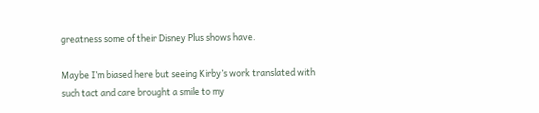greatness some of their Disney Plus shows have.

Maybe I’m biased here but seeing Kirby’s work translated with such tact and care brought a smile to my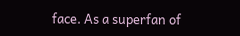face. As a superfan of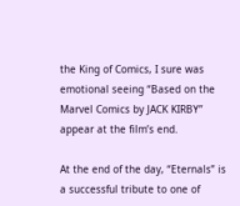the King of Comics, I sure was emotional seeing “Based on the Marvel Comics by JACK KIRBY” appear at the film’s end.

At the end of the day, “Eternals” is a successful tribute to one of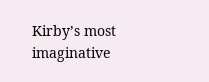Kirby’s most imaginative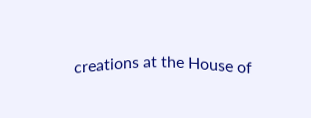creations at the House of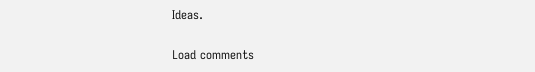Ideas.

Load comments